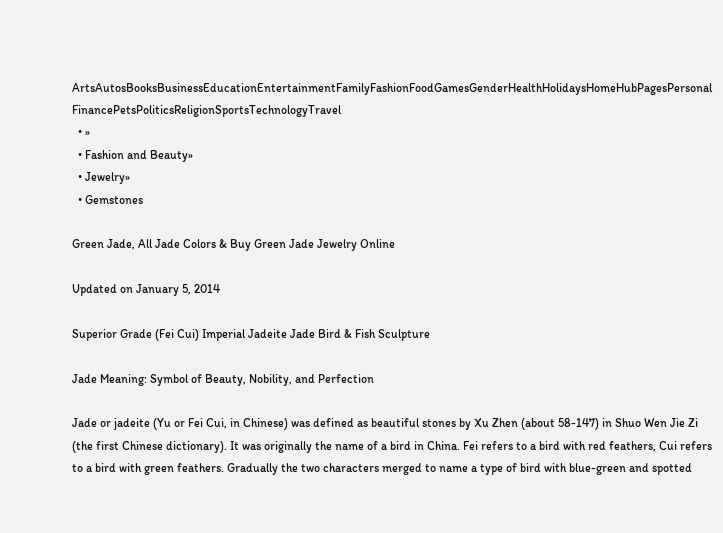ArtsAutosBooksBusinessEducationEntertainmentFamilyFashionFoodGamesGenderHealthHolidaysHomeHubPagesPersonal FinancePetsPoliticsReligionSportsTechnologyTravel
  • »
  • Fashion and Beauty»
  • Jewelry»
  • Gemstones

Green Jade, All Jade Colors & Buy Green Jade Jewelry Online

Updated on January 5, 2014

Superior Grade (Fei Cui) Imperial Jadeite Jade Bird & Fish Sculpture

Jade Meaning: Symbol of Beauty, Nobility, and Perfection

Jade or jadeite (Yu or Fei Cui, in Chinese) was defined as beautiful stones by Xu Zhen (about 58-147) in Shuo Wen Jie Zi (the first Chinese dictionary). It was originally the name of a bird in China. Fei refers to a bird with red feathers, Cui refers to a bird with green feathers. Gradually the two characters merged to name a type of bird with blue-green and spotted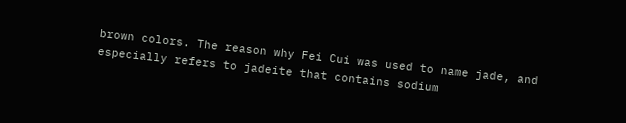brown colors. The reason why Fei Cui was used to name jade, and especially refers to jadeite that contains sodium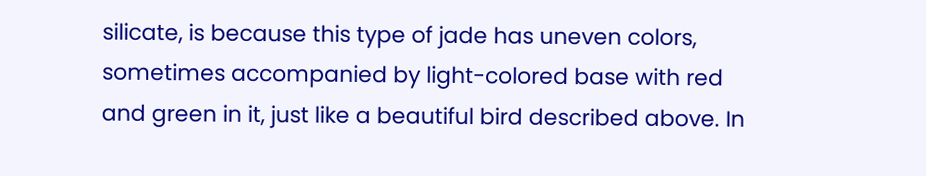silicate, is because this type of jade has uneven colors, sometimes accompanied by light-colored base with red and green in it, just like a beautiful bird described above. In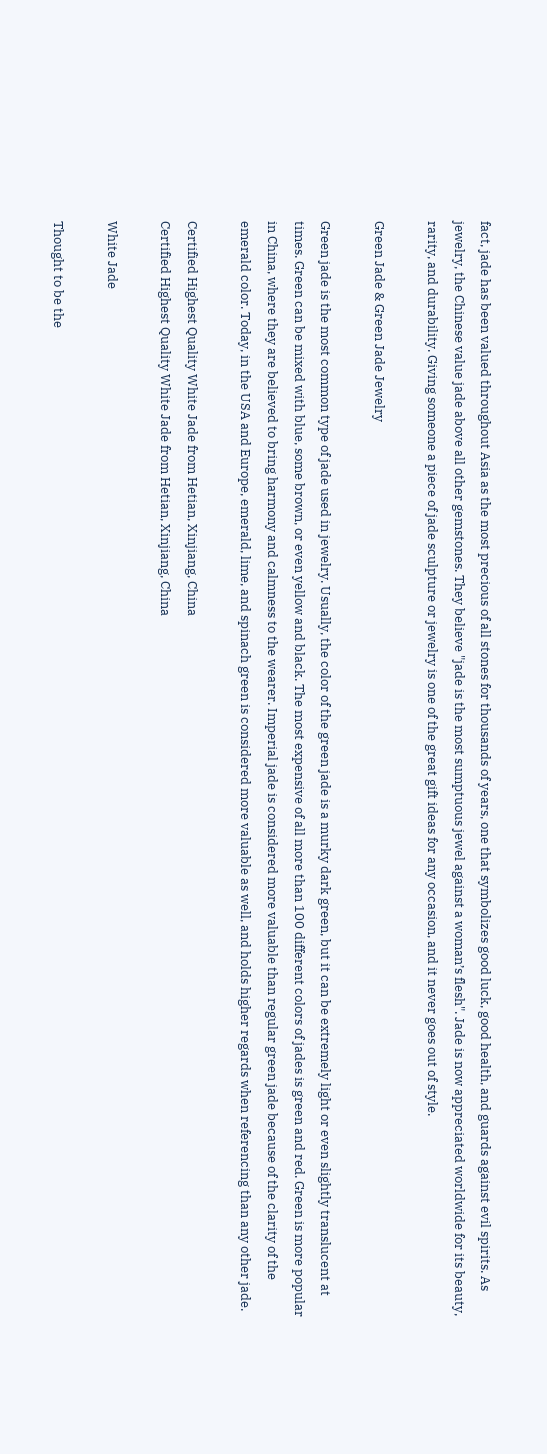fact, jade has been valued throughout Asia as the most precious of all stones for thousands of years, one that symbolizes good luck, good health, and guards against evil spirits. As jewelry, the Chinese value jade above all other gemstones. They believe "jade is the most sumptuous jewel against a woman’s flesh". Jade is now appreciated worldwide for its beauty, rarity, and durability. Giving someone a piece of jade sculpture or jewelry is one of the great gift ideas for any occasion, and it never goes out of style.

Green Jade & Green Jade Jewelry

Green jade is the most common type of jade used in jewelry. Usually, the color of the green jade is a murky dark green, but it can be extremely light or even slightly translucent at times. Green can be mixed with blue, some brown, or even yellow and black. The most expensive of all more than 100 different colors of jades is green and red. Green is more popular in China, where they are believed to bring harmony and calmness to the wearer. Imperial jade is considered more valuable than regular green jade because of the clarity of the emerald color. Today, in the USA and Europe, emerald, lime, and spinach green is considered more valuable as well, and holds higher regards when referencing than any other jade.

Certified Highest Quality White Jade from Hetian, Xinjiang, China
Certified Highest Quality White Jade from Hetian, Xinjiang, China

White Jade

Thought to be the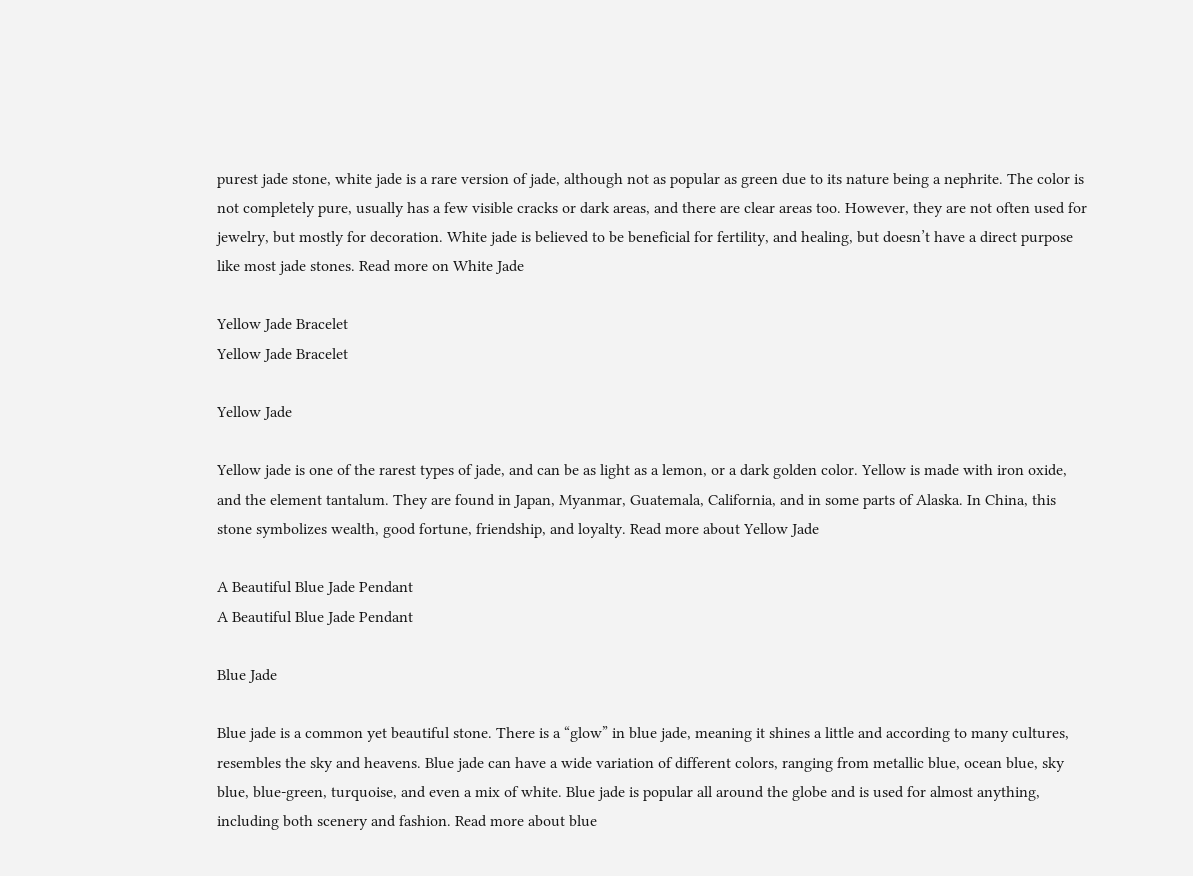purest jade stone, white jade is a rare version of jade, although not as popular as green due to its nature being a nephrite. The color is not completely pure, usually has a few visible cracks or dark areas, and there are clear areas too. However, they are not often used for jewelry, but mostly for decoration. White jade is believed to be beneficial for fertility, and healing, but doesn’t have a direct purpose like most jade stones. Read more on White Jade

Yellow Jade Bracelet
Yellow Jade Bracelet

Yellow Jade

Yellow jade is one of the rarest types of jade, and can be as light as a lemon, or a dark golden color. Yellow is made with iron oxide, and the element tantalum. They are found in Japan, Myanmar, Guatemala, California, and in some parts of Alaska. In China, this stone symbolizes wealth, good fortune, friendship, and loyalty. Read more about Yellow Jade

A Beautiful Blue Jade Pendant
A Beautiful Blue Jade Pendant

Blue Jade

Blue jade is a common yet beautiful stone. There is a “glow” in blue jade, meaning it shines a little and according to many cultures, resembles the sky and heavens. Blue jade can have a wide variation of different colors, ranging from metallic blue, ocean blue, sky blue, blue-green, turquoise, and even a mix of white. Blue jade is popular all around the globe and is used for almost anything, including both scenery and fashion. Read more about blue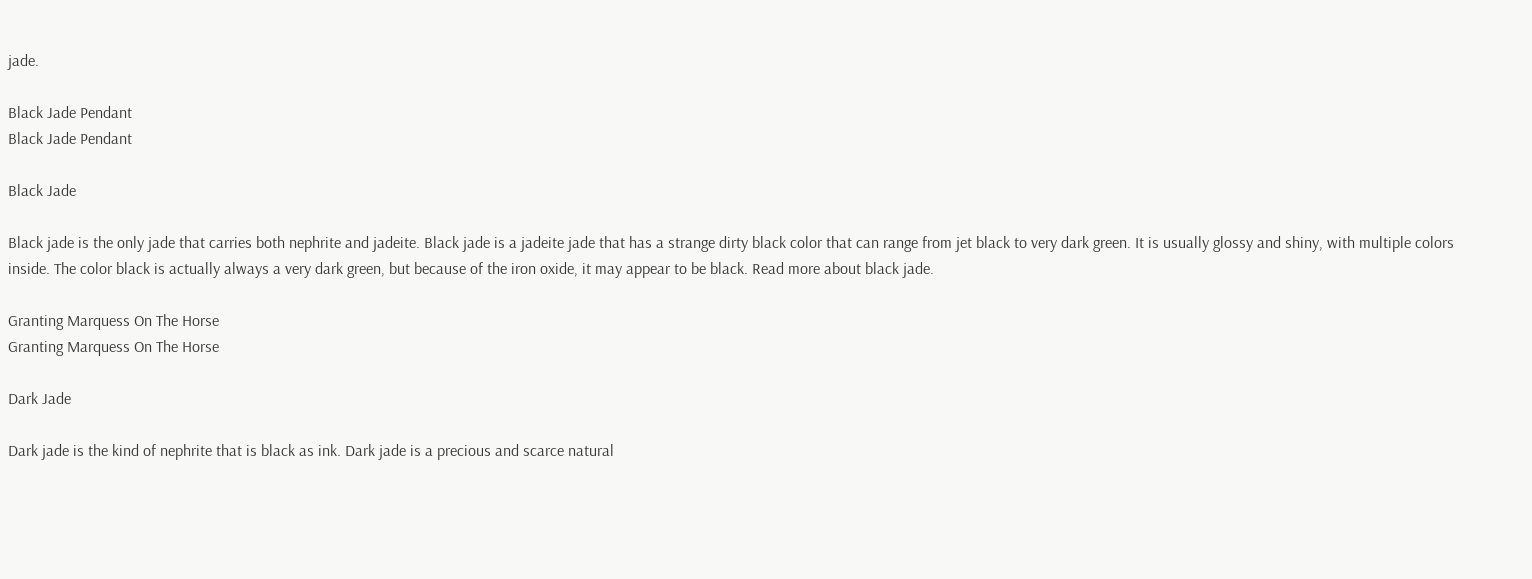jade.

Black Jade Pendant
Black Jade Pendant

Black Jade

Black jade is the only jade that carries both nephrite and jadeite. Black jade is a jadeite jade that has a strange dirty black color that can range from jet black to very dark green. It is usually glossy and shiny, with multiple colors inside. The color black is actually always a very dark green, but because of the iron oxide, it may appear to be black. Read more about black jade.

Granting Marquess On The Horse
Granting Marquess On The Horse

Dark Jade

Dark jade is the kind of nephrite that is black as ink. Dark jade is a precious and scarce natural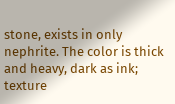stone, exists in only nephrite. The color is thick and heavy, dark as ink; texture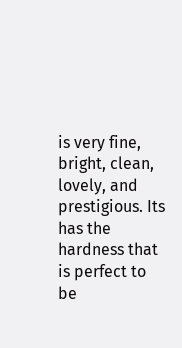is very fine, bright, clean, lovely, and prestigious. Its has the hardness that is perfect to be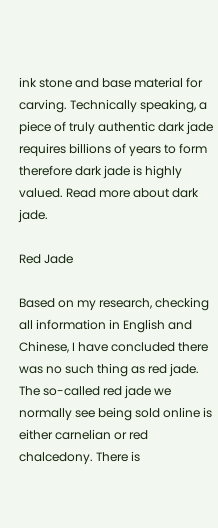ink stone and base material for carving. Technically speaking, a piece of truly authentic dark jade requires billions of years to form therefore dark jade is highly valued. Read more about dark jade.

Red Jade

Based on my research, checking all information in English and Chinese, I have concluded there was no such thing as red jade. The so-called red jade we normally see being sold online is either carnelian or red chalcedony. There is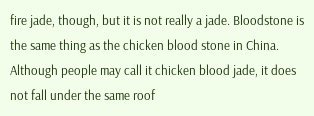fire jade, though, but it is not really a jade. Bloodstone is the same thing as the chicken blood stone in China. Although people may call it chicken blood jade, it does not fall under the same roof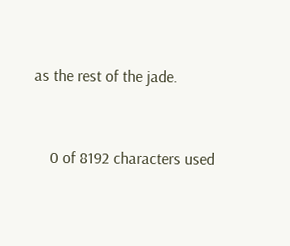as the rest of the jade.


    0 of 8192 characters used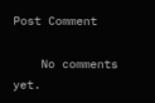Post Comment

    No comments yet.